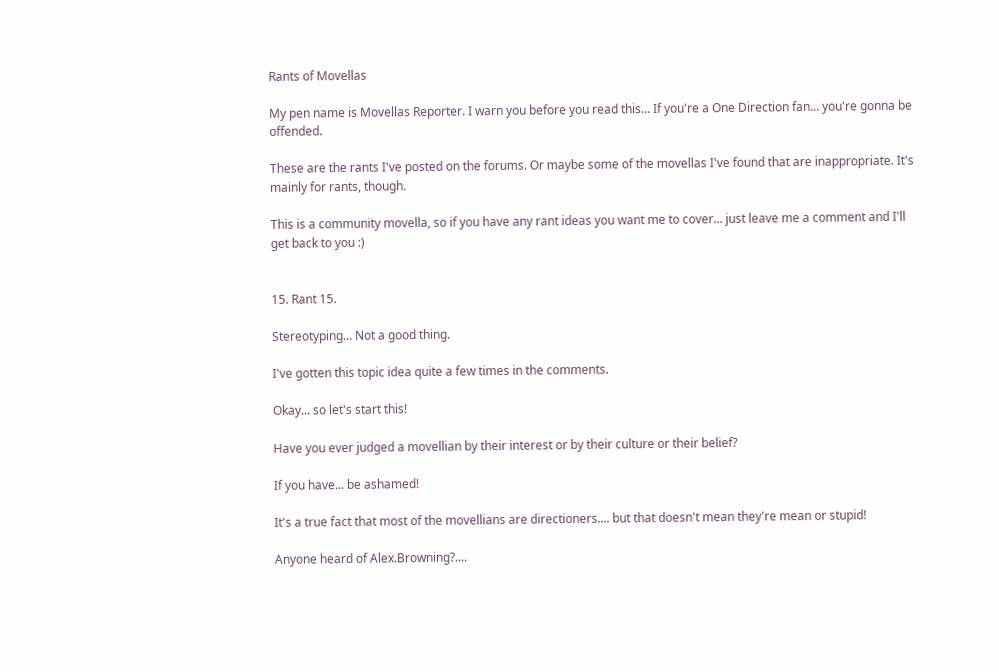Rants of Movellas

My pen name is Movellas Reporter. I warn you before you read this... If you're a One Direction fan... you're gonna be offended.

These are the rants I've posted on the forums. Or maybe some of the movellas I've found that are inappropriate. It's mainly for rants, though.

This is a community movella, so if you have any rant ideas you want me to cover... just leave me a comment and I'll get back to you :)


15. Rant 15.

Stereotyping... Not a good thing.

I've gotten this topic idea quite a few times in the comments.

Okay... so let's start this!

Have you ever judged a movellian by their interest or by their culture or their belief?

If you have... be ashamed!

It's a true fact that most of the movellians are directioners.... but that doesn't mean they're mean or stupid!

Anyone heard of Alex.Browning?....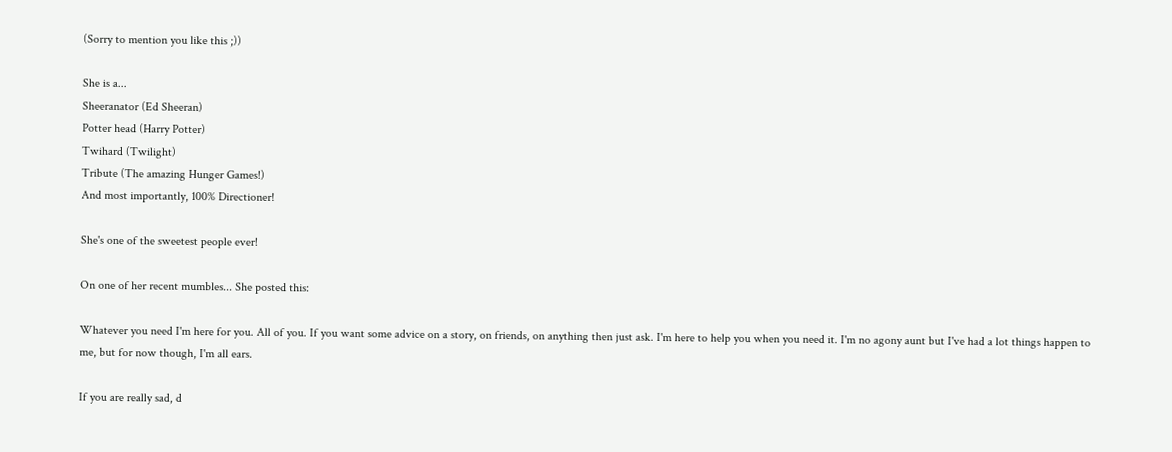(Sorry to mention you like this ;))

She is a...
Sheeranator (Ed Sheeran)
Potter head (Harry Potter)
Twihard (Twilight)
Tribute (The amazing Hunger Games!)
And most importantly, 100% Directioner!

She's one of the sweetest people ever!

On one of her recent mumbles... She posted this:

Whatever you need I'm here for you. All of you. If you want some advice on a story, on friends, on anything then just ask. I'm here to help you when you need it. I'm no agony aunt but I've had a lot things happen to me, but for now though, I'm all ears.

If you are really sad, d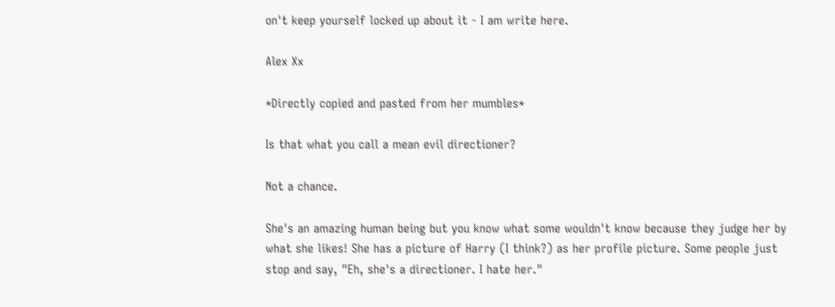on't keep yourself locked up about it - I am write here.

Alex Xx

*Directly copied and pasted from her mumbles*

Is that what you call a mean evil directioner?

Not a chance.

She's an amazing human being but you know what some wouldn't know because they judge her by what she likes! She has a picture of Harry (I think?) as her profile picture. Some people just stop and say, "Eh, she's a directioner. I hate her."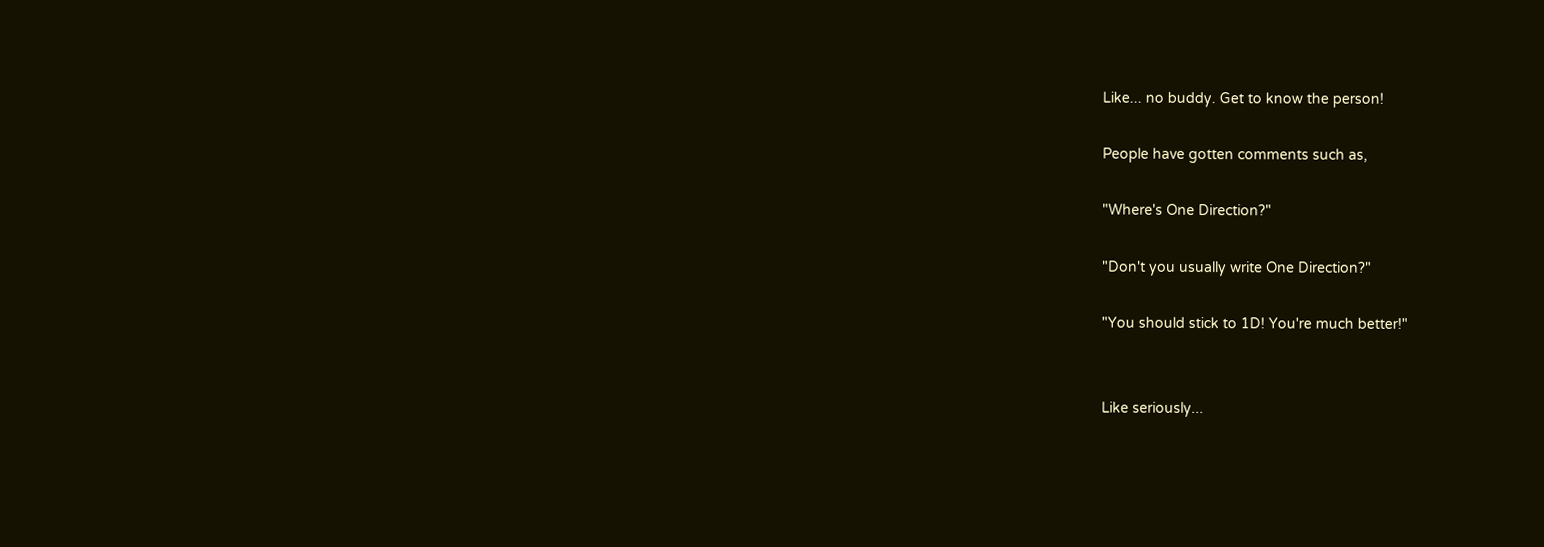Like... no buddy. Get to know the person!

People have gotten comments such as,

"Where's One Direction?"

"Don't you usually write One Direction?"

"You should stick to 1D! You're much better!"


Like seriously...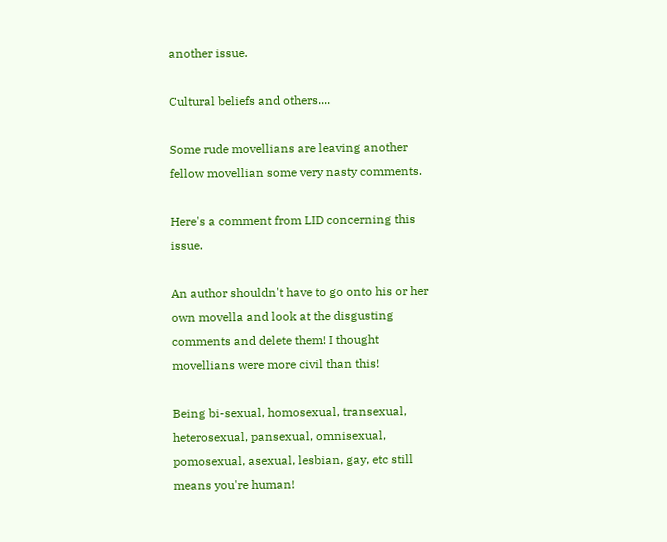another issue.

Cultural beliefs and others....

Some rude movellians are leaving another fellow movellian some very nasty comments.

Here's a comment from LID concerning this issue.

An author shouldn't have to go onto his or her own movella and look at the disgusting comments and delete them! I thought movellians were more civil than this!

Being bi-sexual, homosexual, transexual, heterosexual, pansexual, omnisexual, pomosexual, asexual, lesbian, gay, etc still means you're human!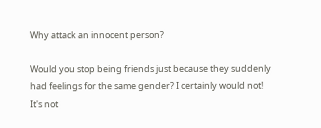Why attack an innocent person?

Would you stop being friends just because they suddenly had feelings for the same gender? I certainly would not! It's not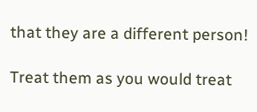that they are a different person!

Treat them as you would treat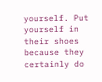yourself. Put yourself in their shoes because they certainly do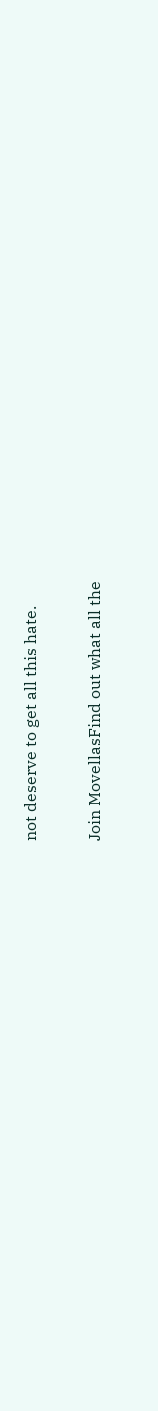not deserve to get all this hate.

Join MovellasFind out what all the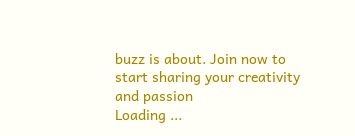buzz is about. Join now to start sharing your creativity and passion
Loading ...